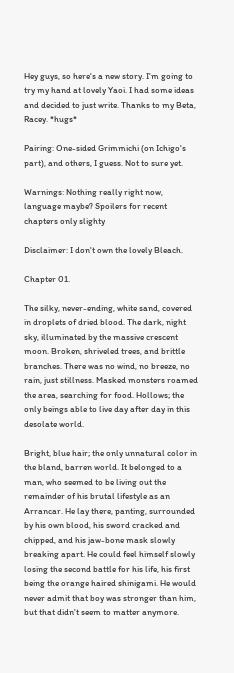Hey guys, so here's a new story. I'm going to try my hand at lovely Yaoi. I had some ideas and decided to just write. Thanks to my Beta, Racey. *hugs*

Pairing: One-sided Grimmichi (on Ichigo's part), and others, I guess. Not to sure yet.

Warnings: Nothing really right now, language maybe? Spoilers for recent chapters only slighty

Disclaimer: I don't own the lovely Bleach.

Chapter 01.

The silky, never-ending, white sand, covered in droplets of dried blood. The dark, night sky, illuminated by the massive crescent moon. Broken, shriveled trees, and brittle branches. There was no wind, no breeze, no rain, just stillness. Masked monsters roamed the area, searching for food. Hollows; the only beings able to live day after day in this desolate world.

Bright, blue hair; the only unnatural color in the bland, barren world. It belonged to a man, who seemed to be living out the remainder of his brutal lifestyle as an Arrancar. He lay there, panting, surrounded by his own blood, his sword cracked and chipped, and his jaw-bone mask slowly breaking apart. He could feel himself slowly losing the second battle for his life, his first being the orange haired shinigami. He would never admit that boy was stronger than him, but that didn't seem to matter anymore.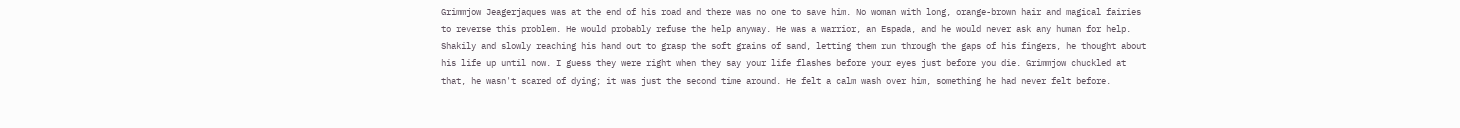Grimmjow Jeagerjaques was at the end of his road and there was no one to save him. No woman with long, orange-brown hair and magical fairies to reverse this problem. He would probably refuse the help anyway. He was a warrior, an Espada, and he would never ask any human for help. Shakily and slowly reaching his hand out to grasp the soft grains of sand, letting them run through the gaps of his fingers, he thought about his life up until now. I guess they were right when they say your life flashes before your eyes just before you die. Grimmjow chuckled at that, he wasn't scared of dying; it was just the second time around. He felt a calm wash over him, something he had never felt before.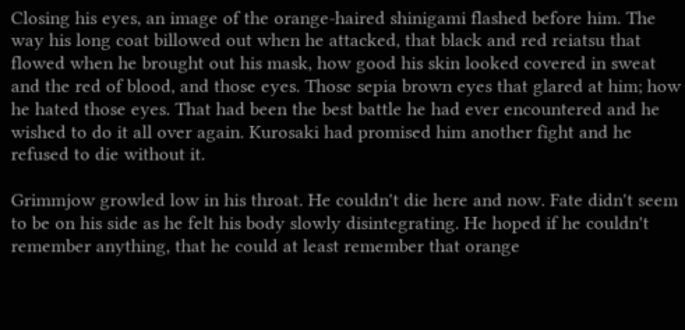Closing his eyes, an image of the orange-haired shinigami flashed before him. The way his long coat billowed out when he attacked, that black and red reiatsu that flowed when he brought out his mask, how good his skin looked covered in sweat and the red of blood, and those eyes. Those sepia brown eyes that glared at him; how he hated those eyes. That had been the best battle he had ever encountered and he wished to do it all over again. Kurosaki had promised him another fight and he refused to die without it.

Grimmjow growled low in his throat. He couldn't die here and now. Fate didn't seem to be on his side as he felt his body slowly disintegrating. He hoped if he couldn't remember anything, that he could at least remember that orange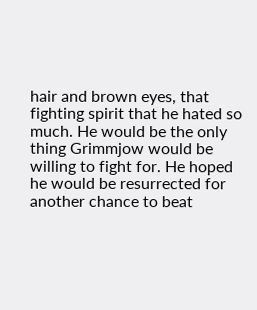hair and brown eyes, that fighting spirit that he hated so much. He would be the only thing Grimmjow would be willing to fight for. He hoped he would be resurrected for another chance to beat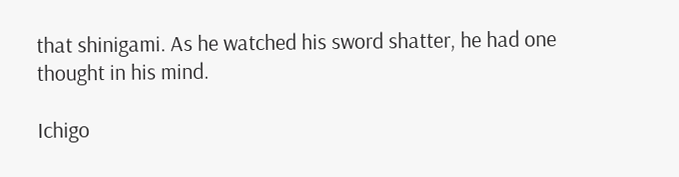that shinigami. As he watched his sword shatter, he had one thought in his mind.

Ichigo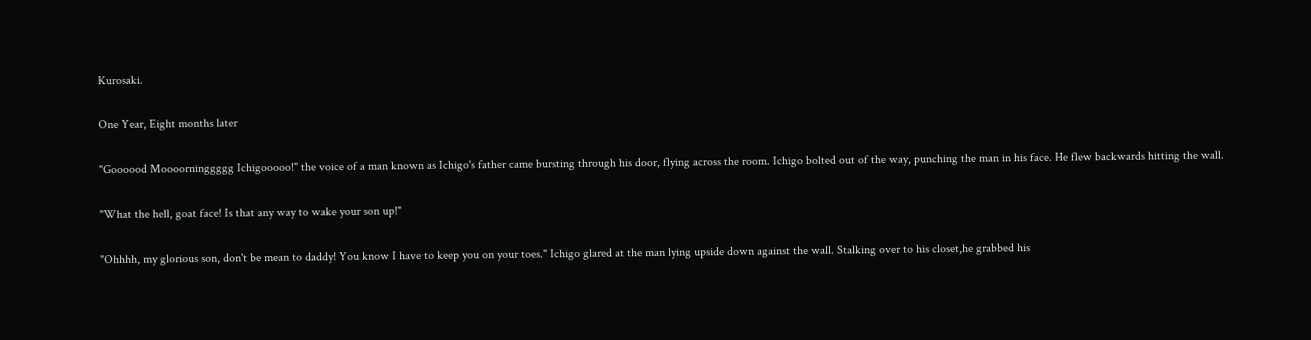Kurosaki.

One Year, Eight months later

"Goooood Moooorninggggg Ichigooooo!" the voice of a man known as Ichigo's father came bursting through his door, flying across the room. Ichigo bolted out of the way, punching the man in his face. He flew backwards hitting the wall.

"What the hell, goat face! Is that any way to wake your son up!"

"Ohhhh, my glorious son, don't be mean to daddy! You know I have to keep you on your toes." Ichigo glared at the man lying upside down against the wall. Stalking over to his closet,he grabbed his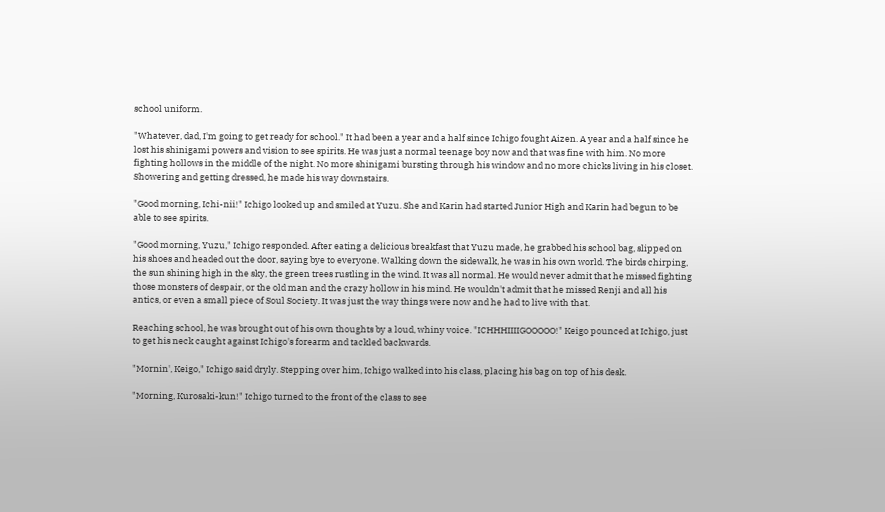school uniform.

"Whatever, dad, I'm going to get ready for school." It had been a year and a half since Ichigo fought Aizen. A year and a half since he lost his shinigami powers and vision to see spirits. He was just a normal teenage boy now and that was fine with him. No more fighting hollows in the middle of the night. No more shinigami bursting through his window and no more chicks living in his closet. Showering and getting dressed, he made his way downstairs.

"Good morning, Ichi-nii!" Ichigo looked up and smiled at Yuzu. She and Karin had started Junior High and Karin had begun to be able to see spirits.

"Good morning, Yuzu," Ichigo responded. After eating a delicious breakfast that Yuzu made, he grabbed his school bag, slipped on his shoes and headed out the door, saying bye to everyone. Walking down the sidewalk, he was in his own world. The birds chirping, the sun shining high in the sky, the green trees rustling in the wind. It was all normal. He would never admit that he missed fighting those monsters of despair, or the old man and the crazy hollow in his mind. He wouldn't admit that he missed Renji and all his antics, or even a small piece of Soul Society. It was just the way things were now and he had to live with that.

Reaching school, he was brought out of his own thoughts by a loud, whiny voice. "ICHHHIIIIGOOOOO!" Keigo pounced at Ichigo, just to get his neck caught against Ichigo's forearm and tackled backwards.

"Mornin', Keigo," Ichigo said dryly. Stepping over him, Ichigo walked into his class, placing his bag on top of his desk.

"Morning, Kurosaki-kun!" Ichigo turned to the front of the class to see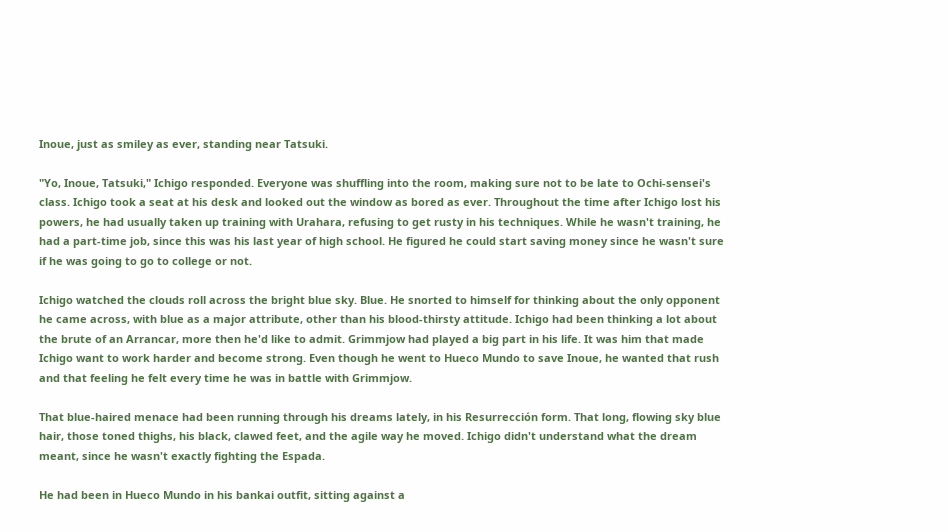Inoue, just as smiley as ever, standing near Tatsuki.

"Yo, Inoue, Tatsuki," Ichigo responded. Everyone was shuffling into the room, making sure not to be late to Ochi-sensei's class. Ichigo took a seat at his desk and looked out the window as bored as ever. Throughout the time after Ichigo lost his powers, he had usually taken up training with Urahara, refusing to get rusty in his techniques. While he wasn't training, he had a part-time job, since this was his last year of high school. He figured he could start saving money since he wasn't sure if he was going to go to college or not.

Ichigo watched the clouds roll across the bright blue sky. Blue. He snorted to himself for thinking about the only opponent he came across, with blue as a major attribute, other than his blood-thirsty attitude. Ichigo had been thinking a lot about the brute of an Arrancar, more then he'd like to admit. Grimmjow had played a big part in his life. It was him that made Ichigo want to work harder and become strong. Even though he went to Hueco Mundo to save Inoue, he wanted that rush and that feeling he felt every time he was in battle with Grimmjow.

That blue-haired menace had been running through his dreams lately, in his Resurrección form. That long, flowing sky blue hair, those toned thighs, his black, clawed feet, and the agile way he moved. Ichigo didn't understand what the dream meant, since he wasn't exactly fighting the Espada.

He had been in Hueco Mundo in his bankai outfit, sitting against a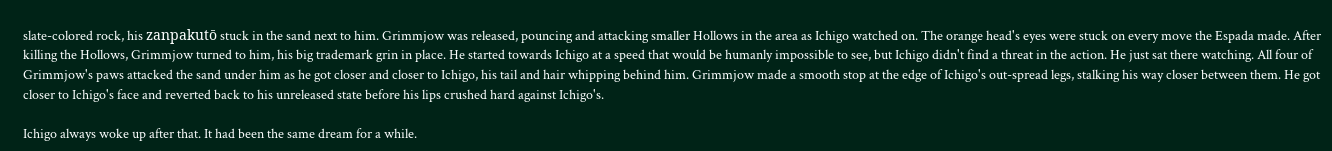slate-colored rock, his zanpakutō stuck in the sand next to him. Grimmjow was released, pouncing and attacking smaller Hollows in the area as Ichigo watched on. The orange head's eyes were stuck on every move the Espada made. After killing the Hollows, Grimmjow turned to him, his big trademark grin in place. He started towards Ichigo at a speed that would be humanly impossible to see, but Ichigo didn't find a threat in the action. He just sat there watching. All four of Grimmjow's paws attacked the sand under him as he got closer and closer to Ichigo, his tail and hair whipping behind him. Grimmjow made a smooth stop at the edge of Ichigo's out-spread legs, stalking his way closer between them. He got closer to Ichigo's face and reverted back to his unreleased state before his lips crushed hard against Ichigo's.

Ichigo always woke up after that. It had been the same dream for a while.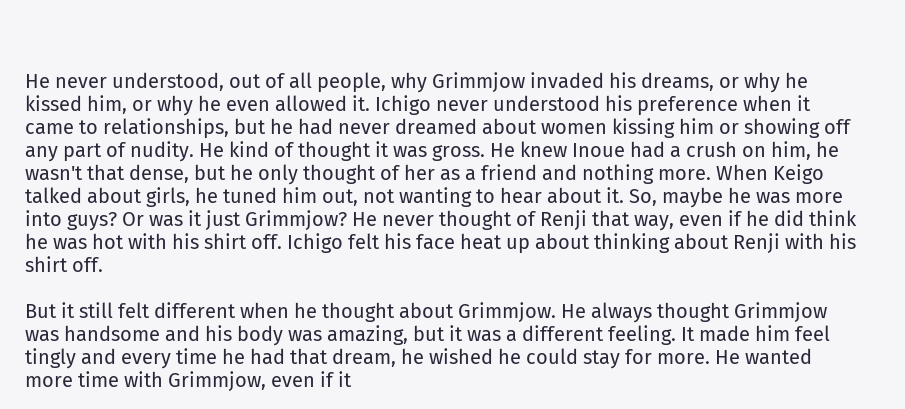He never understood, out of all people, why Grimmjow invaded his dreams, or why he kissed him, or why he even allowed it. Ichigo never understood his preference when it came to relationships, but he had never dreamed about women kissing him or showing off any part of nudity. He kind of thought it was gross. He knew Inoue had a crush on him, he wasn't that dense, but he only thought of her as a friend and nothing more. When Keigo talked about girls, he tuned him out, not wanting to hear about it. So, maybe he was more into guys? Or was it just Grimmjow? He never thought of Renji that way, even if he did think he was hot with his shirt off. Ichigo felt his face heat up about thinking about Renji with his shirt off.

But it still felt different when he thought about Grimmjow. He always thought Grimmjow was handsome and his body was amazing, but it was a different feeling. It made him feel tingly and every time he had that dream, he wished he could stay for more. He wanted more time with Grimmjow, even if it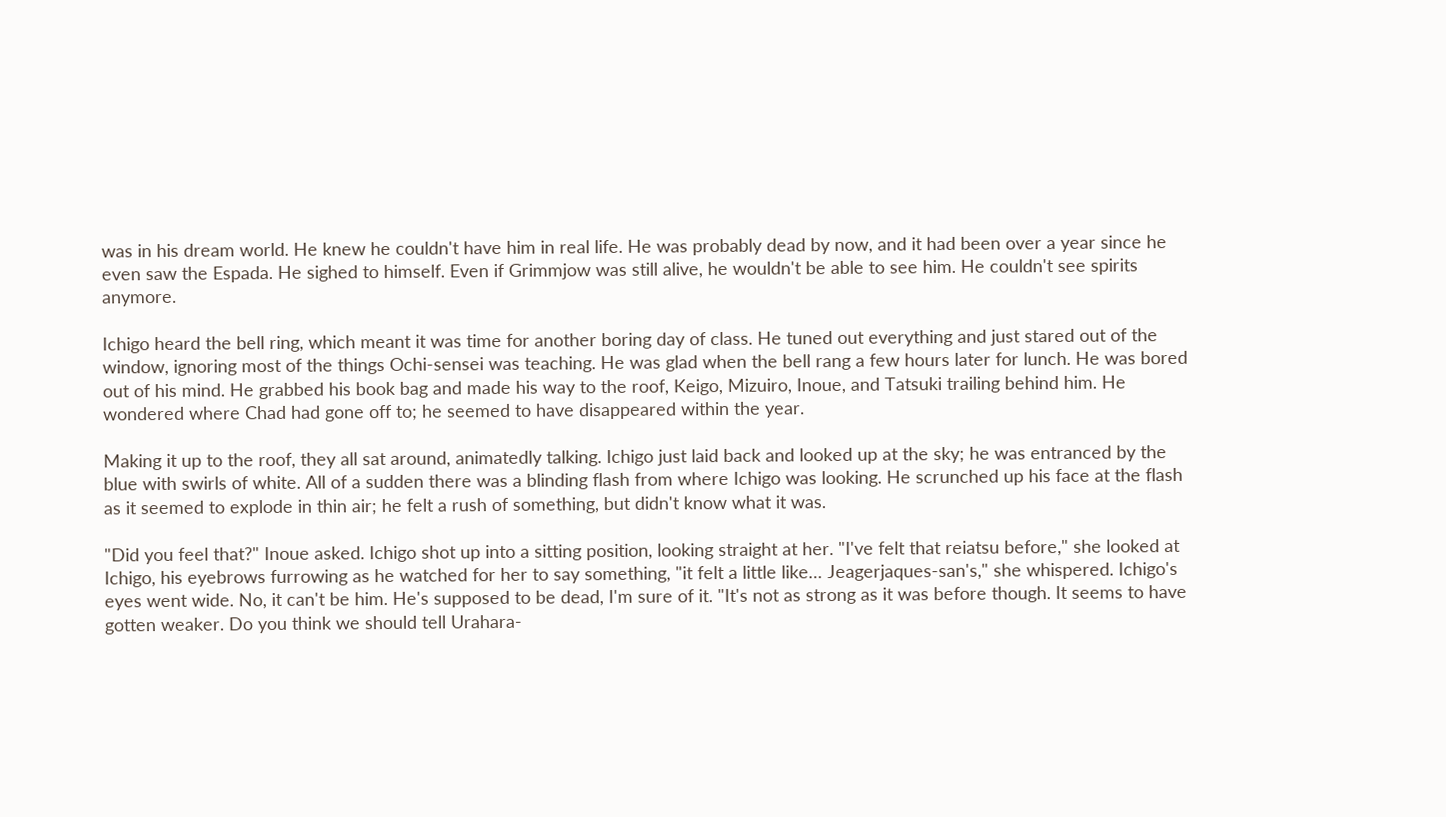was in his dream world. He knew he couldn't have him in real life. He was probably dead by now, and it had been over a year since he even saw the Espada. He sighed to himself. Even if Grimmjow was still alive, he wouldn't be able to see him. He couldn't see spirits anymore.

Ichigo heard the bell ring, which meant it was time for another boring day of class. He tuned out everything and just stared out of the window, ignoring most of the things Ochi-sensei was teaching. He was glad when the bell rang a few hours later for lunch. He was bored out of his mind. He grabbed his book bag and made his way to the roof, Keigo, Mizuiro, Inoue, and Tatsuki trailing behind him. He wondered where Chad had gone off to; he seemed to have disappeared within the year.

Making it up to the roof, they all sat around, animatedly talking. Ichigo just laid back and looked up at the sky; he was entranced by the blue with swirls of white. All of a sudden there was a blinding flash from where Ichigo was looking. He scrunched up his face at the flash as it seemed to explode in thin air; he felt a rush of something, but didn't know what it was.

"Did you feel that?" Inoue asked. Ichigo shot up into a sitting position, looking straight at her. "I've felt that reiatsu before," she looked at Ichigo, his eyebrows furrowing as he watched for her to say something, "it felt a little like… Jeagerjaques-san's," she whispered. Ichigo's eyes went wide. No, it can't be him. He's supposed to be dead, I'm sure of it. "It's not as strong as it was before though. It seems to have gotten weaker. Do you think we should tell Urahara-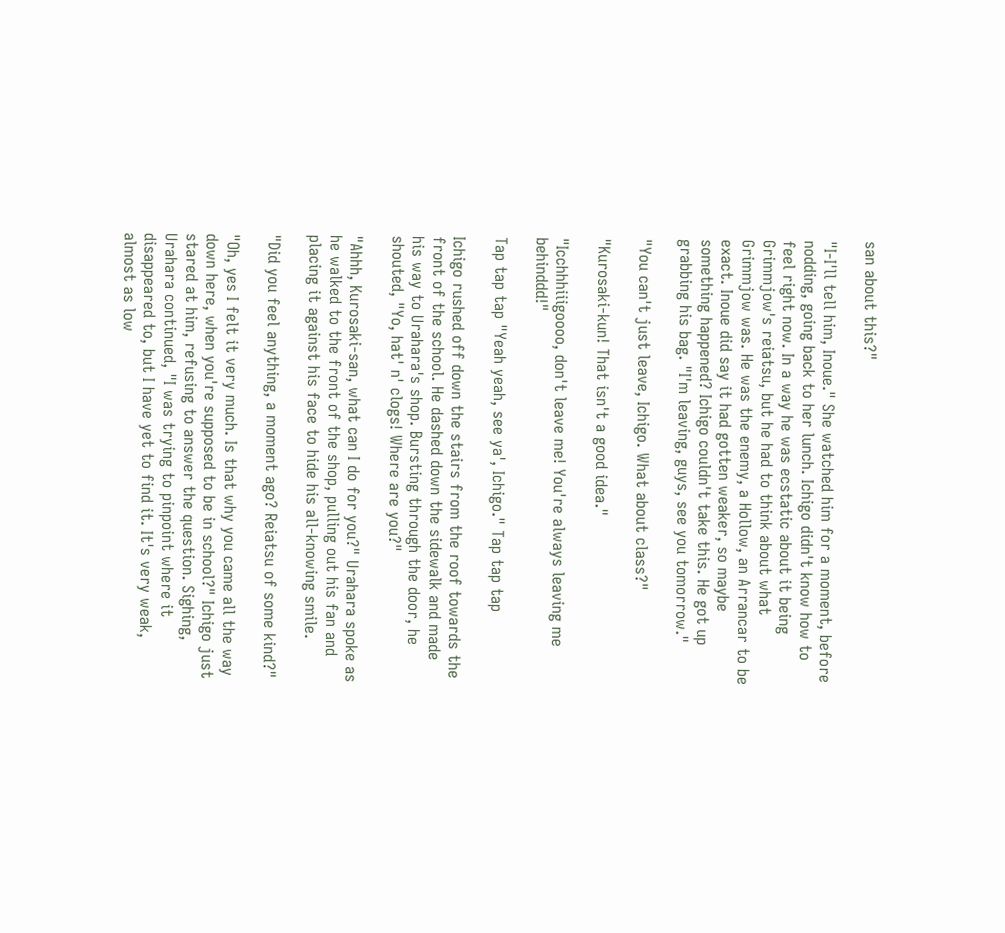san about this?"

"I-I'll tell him, Inoue." She watched him for a moment, before nodding, going back to her lunch. Ichigo didn't know how to feel right now. In a way he was ecstatic about it being Grimmjow's reiatsu, but he had to think about what Grimmjow was. He was the enemy, a Hollow, an Arrancar to be exact. Inoue did say it had gotten weaker, so maybe something happened? Ichigo couldn't take this. He got up grabbing his bag. "I'm leaving, guys, see you tomorrow."

"You can't just leave, Ichigo. What about class?"

"Kurosaki-kun! That isn't a good idea."

"Icchhhiiigoooo, don't leave me! You're always leaving me behinddd!"

Tap tap tap "Yeah yeah, see ya', Ichigo." Tap tap tap

Ichigo rushed off down the stairs from the roof towards the front of the school. He dashed down the sidewalk and made his way to Urahara's shop. Bursting through the door, he shouted, "Yo, hat' n' clogs! Where are you?"

"Ahhh, Kurosaki-san, what can I do for you?" Urahara spoke as he walked to the front of the shop, pulling out his fan and placing it against his face to hide his all-knowing smile.

"Did you feel anything, a moment ago? Reiatsu of some kind?"

"Oh, yes I felt it very much. Is that why you came all the way down here, when you're supposed to be in school?" Ichigo just stared at him, refusing to answer the question. Sighing, Urahara continued, "I was trying to pinpoint where it disappeared to, but I have yet to find it. It's very weak, almost as low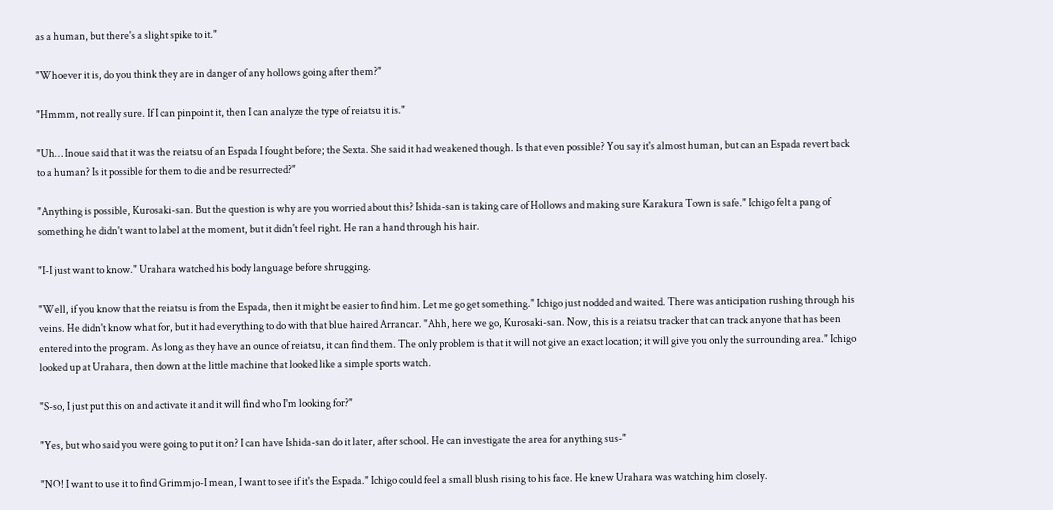as a human, but there's a slight spike to it."

"Whoever it is, do you think they are in danger of any hollows going after them?"

"Hmmm, not really sure. If I can pinpoint it, then I can analyze the type of reiatsu it is."

"Uh… Inoue said that it was the reiatsu of an Espada I fought before; the Sexta. She said it had weakened though. Is that even possible? You say it's almost human, but can an Espada revert back to a human? Is it possible for them to die and be resurrected?"

"Anything is possible, Kurosaki-san. But the question is why are you worried about this? Ishida-san is taking care of Hollows and making sure Karakura Town is safe." Ichigo felt a pang of something he didn't want to label at the moment, but it didn't feel right. He ran a hand through his hair.

"I-I just want to know." Urahara watched his body language before shrugging.

"Well, if you know that the reiatsu is from the Espada, then it might be easier to find him. Let me go get something." Ichigo just nodded and waited. There was anticipation rushing through his veins. He didn't know what for, but it had everything to do with that blue haired Arrancar. "Ahh, here we go, Kurosaki-san. Now, this is a reiatsu tracker that can track anyone that has been entered into the program. As long as they have an ounce of reiatsu, it can find them. The only problem is that it will not give an exact location; it will give you only the surrounding area." Ichigo looked up at Urahara, then down at the little machine that looked like a simple sports watch.

"S-so, I just put this on and activate it and it will find who I'm looking for?"

"Yes, but who said you were going to put it on? I can have Ishida-san do it later, after school. He can investigate the area for anything sus-"

"NO! I want to use it to find Grimmjo-I mean, I want to see if it's the Espada." Ichigo could feel a small blush rising to his face. He knew Urahara was watching him closely.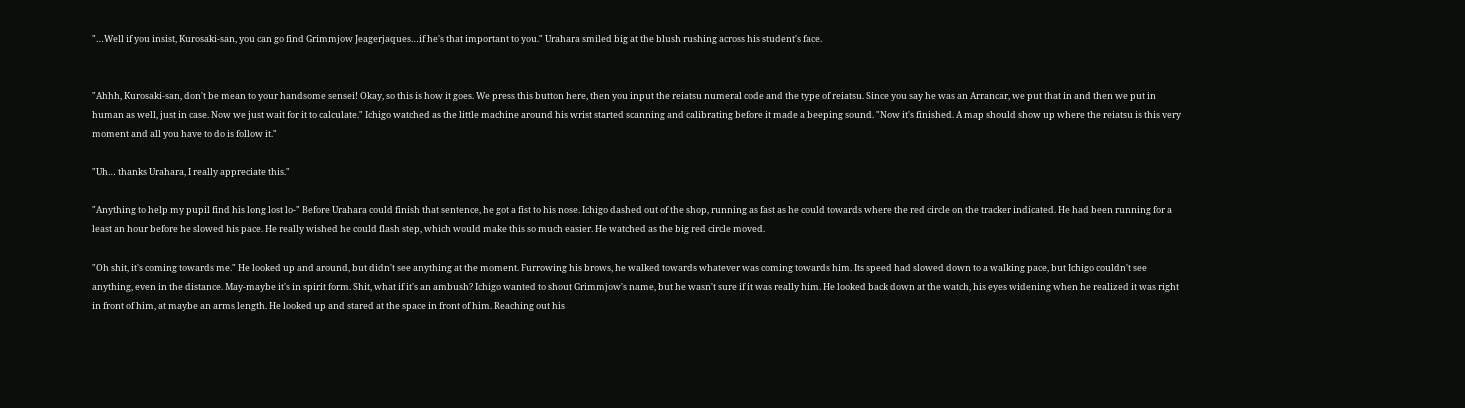"…Well if you insist, Kurosaki-san, you can go find Grimmjow Jeagerjaques…if he's that important to you." Urahara smiled big at the blush rushing across his student's face.


"Ahhh, Kurosaki-san, don't be mean to your handsome sensei! Okay, so this is how it goes. We press this button here, then you input the reiatsu numeral code and the type of reiatsu. Since you say he was an Arrancar, we put that in and then we put in human as well, just in case. Now we just wait for it to calculate." Ichigo watched as the little machine around his wrist started scanning and calibrating before it made a beeping sound. "Now it's finished. A map should show up where the reiatsu is this very moment and all you have to do is follow it."

"Uh… thanks Urahara, I really appreciate this."

"Anything to help my pupil find his long lost lo-" Before Urahara could finish that sentence, he got a fist to his nose. Ichigo dashed out of the shop, running as fast as he could towards where the red circle on the tracker indicated. He had been running for a least an hour before he slowed his pace. He really wished he could flash step, which would make this so much easier. He watched as the big red circle moved.

"Oh shit, it's coming towards me." He looked up and around, but didn't see anything at the moment. Furrowing his brows, he walked towards whatever was coming towards him. Its speed had slowed down to a walking pace, but Ichigo couldn't see anything, even in the distance. May-maybe it's in spirit form. Shit, what if it's an ambush? Ichigo wanted to shout Grimmjow's name, but he wasn't sure if it was really him. He looked back down at the watch, his eyes widening when he realized it was right in front of him, at maybe an arms length. He looked up and stared at the space in front of him. Reaching out his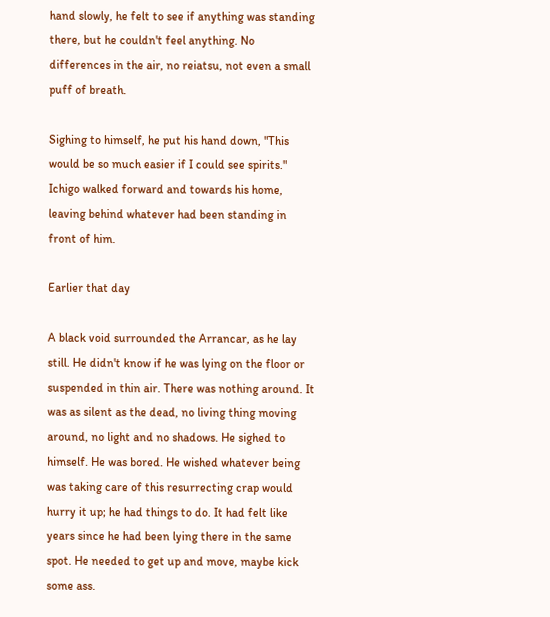hand slowly, he felt to see if anything was standing there, but he couldn't feel anything. No differences in the air, no reiatsu, not even a small puff of breath.

Sighing to himself, he put his hand down, "This would be so much easier if I could see spirits." Ichigo walked forward and towards his home, leaving behind whatever had been standing in front of him.

Earlier that day

A black void surrounded the Arrancar, as he lay still. He didn't know if he was lying on the floor or suspended in thin air. There was nothing around. It was as silent as the dead, no living thing moving around, no light and no shadows. He sighed to himself. He was bored. He wished whatever being was taking care of this resurrecting crap would hurry it up; he had things to do. It had felt like years since he had been lying there in the same spot. He needed to get up and move, maybe kick some ass.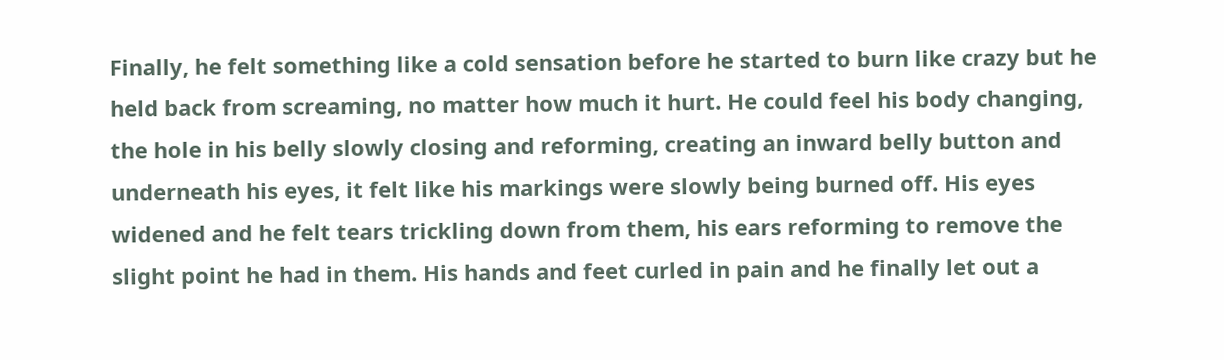Finally, he felt something like a cold sensation before he started to burn like crazy but he held back from screaming, no matter how much it hurt. He could feel his body changing, the hole in his belly slowly closing and reforming, creating an inward belly button and underneath his eyes, it felt like his markings were slowly being burned off. His eyes widened and he felt tears trickling down from them, his ears reforming to remove the slight point he had in them. His hands and feet curled in pain and he finally let out a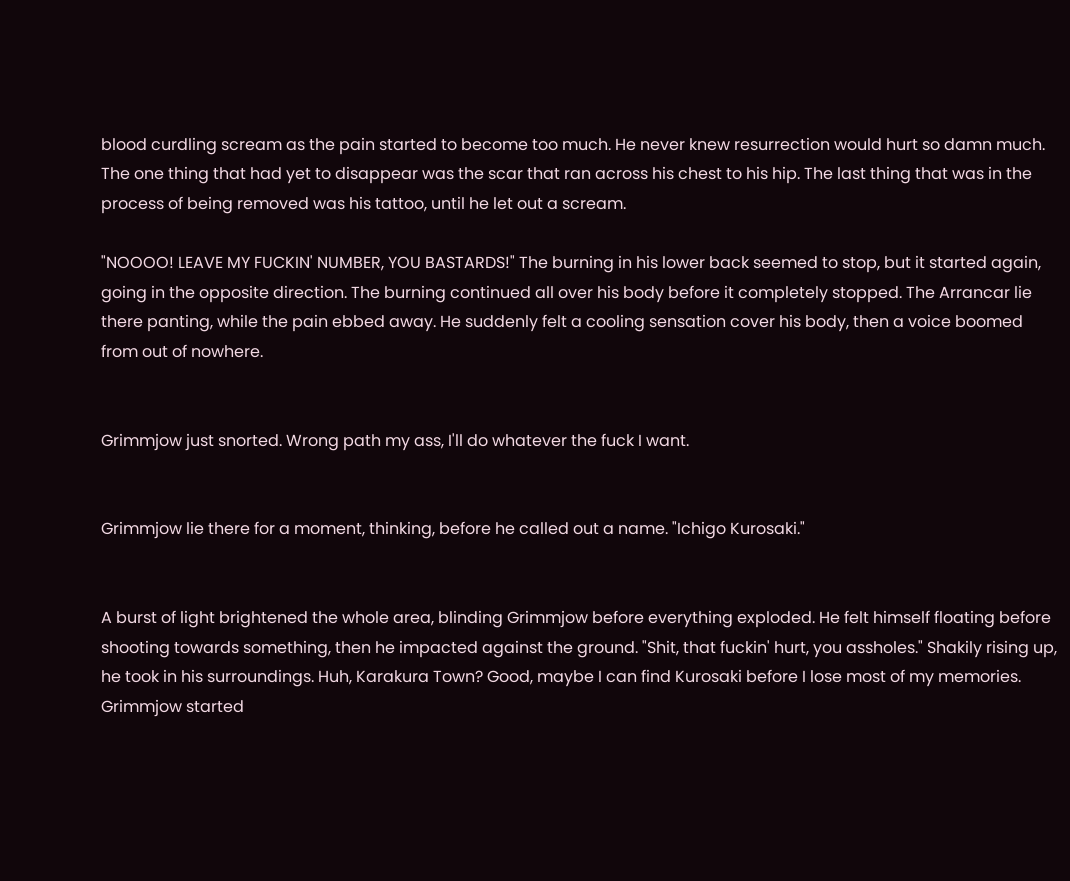blood curdling scream as the pain started to become too much. He never knew resurrection would hurt so damn much. The one thing that had yet to disappear was the scar that ran across his chest to his hip. The last thing that was in the process of being removed was his tattoo, until he let out a scream.

"NOOOO! LEAVE MY FUCKIN' NUMBER, YOU BASTARDS!" The burning in his lower back seemed to stop, but it started again, going in the opposite direction. The burning continued all over his body before it completely stopped. The Arrancar lie there panting, while the pain ebbed away. He suddenly felt a cooling sensation cover his body, then a voice boomed from out of nowhere.


Grimmjow just snorted. Wrong path my ass, I'll do whatever the fuck I want.


Grimmjow lie there for a moment, thinking, before he called out a name. "Ichigo Kurosaki."


A burst of light brightened the whole area, blinding Grimmjow before everything exploded. He felt himself floating before shooting towards something, then he impacted against the ground. "Shit, that fuckin' hurt, you assholes." Shakily rising up, he took in his surroundings. Huh, Karakura Town? Good, maybe I can find Kurosaki before I lose most of my memories. Grimmjow started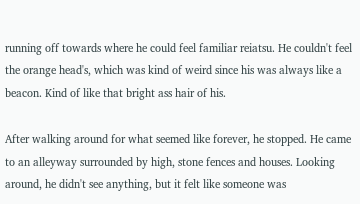running off towards where he could feel familiar reiatsu. He couldn't feel the orange head's, which was kind of weird since his was always like a beacon. Kind of like that bright ass hair of his.

After walking around for what seemed like forever, he stopped. He came to an alleyway surrounded by high, stone fences and houses. Looking around, he didn't see anything, but it felt like someone was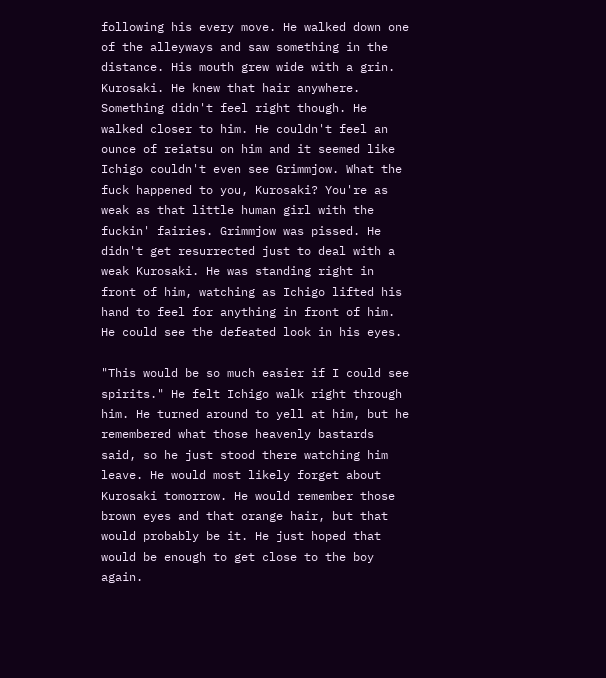following his every move. He walked down one of the alleyways and saw something in the distance. His mouth grew wide with a grin. Kurosaki. He knew that hair anywhere. Something didn't feel right though. He walked closer to him. He couldn't feel an ounce of reiatsu on him and it seemed like Ichigo couldn't even see Grimmjow. What the fuck happened to you, Kurosaki? You're as weak as that little human girl with the fuckin' fairies. Grimmjow was pissed. He didn't get resurrected just to deal with a weak Kurosaki. He was standing right in front of him, watching as Ichigo lifted his hand to feel for anything in front of him. He could see the defeated look in his eyes.

"This would be so much easier if I could see spirits." He felt Ichigo walk right through him. He turned around to yell at him, but he remembered what those heavenly bastards said, so he just stood there watching him leave. He would most likely forget about Kurosaki tomorrow. He would remember those brown eyes and that orange hair, but that would probably be it. He just hoped that would be enough to get close to the boy again.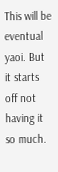This will be eventual yaoi. But it starts off not having it so much.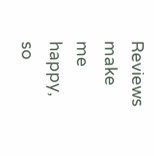Reviews make me happy, so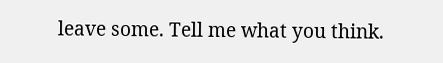leave some. Tell me what you think.